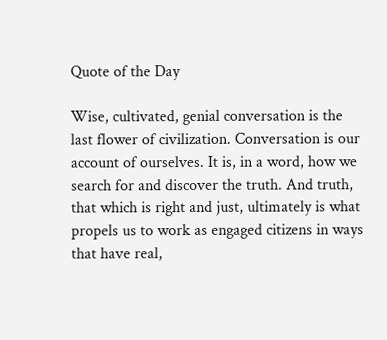Quote of the Day

Wise, cultivated, genial conversation is the last flower of civilization. Conversation is our account of ourselves. It is, in a word, how we search for and discover the truth. And truth, that which is right and just, ultimately is what propels us to work as engaged citizens in ways that have real,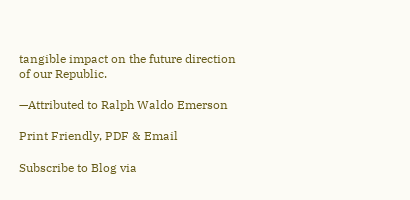tangible impact on the future direction of our Republic.

—Attributed to Ralph Waldo Emerson

Print Friendly, PDF & Email

Subscribe to Blog via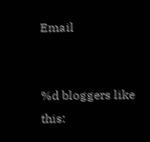Email


%d bloggers like this: